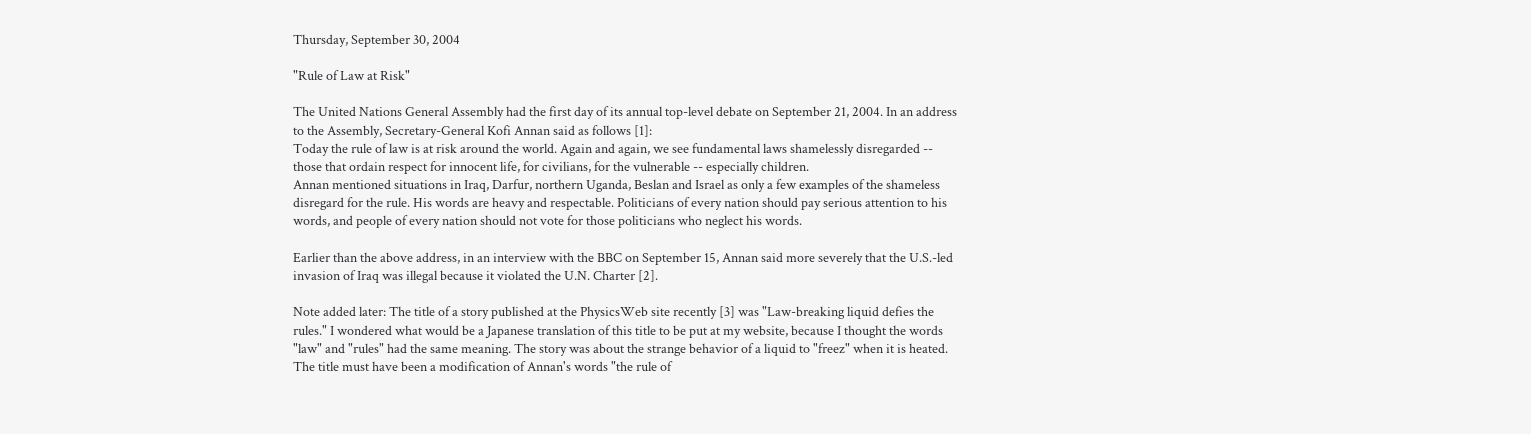Thursday, September 30, 2004

"Rule of Law at Risk"

The United Nations General Assembly had the first day of its annual top-level debate on September 21, 2004. In an address to the Assembly, Secretary-General Kofi Annan said as follows [1]:
Today the rule of law is at risk around the world. Again and again, we see fundamental laws shamelessly disregarded -- those that ordain respect for innocent life, for civilians, for the vulnerable -- especially children.
Annan mentioned situations in Iraq, Darfur, northern Uganda, Beslan and Israel as only a few examples of the shameless disregard for the rule. His words are heavy and respectable. Politicians of every nation should pay serious attention to his words, and people of every nation should not vote for those politicians who neglect his words.

Earlier than the above address, in an interview with the BBC on September 15, Annan said more severely that the U.S.-led invasion of Iraq was illegal because it violated the U.N. Charter [2].

Note added later: The title of a story published at the PhysicsWeb site recently [3] was "Law-breaking liquid defies the rules." I wondered what would be a Japanese translation of this title to be put at my website, because I thought the words "law" and "rules" had the same meaning. The story was about the strange behavior of a liquid to "freez" when it is heated. The title must have been a modification of Annan's words "the rule of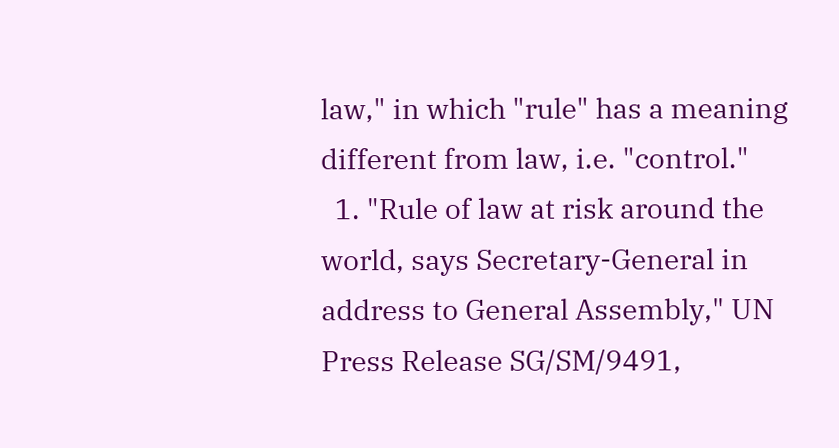law," in which "rule" has a meaning different from law, i.e. "control."
  1. "Rule of law at risk around the world, says Secretary-General in address to General Assembly," UN Press Release SG/SM/9491,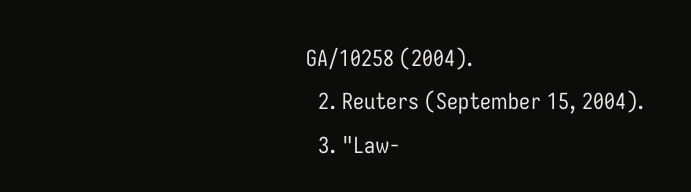GA/10258 (2004).
  2. Reuters (September 15, 2004).
  3. "Law-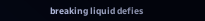breaking liquid defies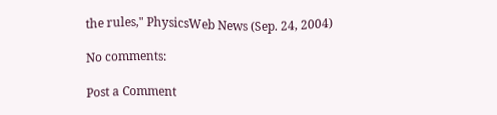the rules," PhysicsWeb News (Sep. 24, 2004)

No comments:

Post a Comment